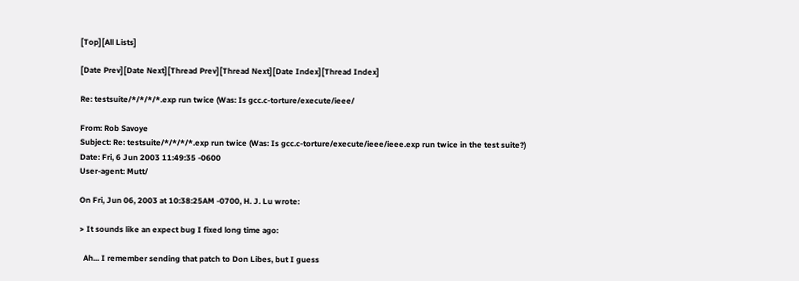[Top][All Lists]

[Date Prev][Date Next][Thread Prev][Thread Next][Date Index][Thread Index]

Re: testsuite/*/*/*/*.exp run twice (Was: Is gcc.c-torture/execute/ieee/

From: Rob Savoye
Subject: Re: testsuite/*/*/*/*.exp run twice (Was: Is gcc.c-torture/execute/ieee/ieee.exp run twice in the test suite?)
Date: Fri, 6 Jun 2003 11:49:35 -0600
User-agent: Mutt/

On Fri, Jun 06, 2003 at 10:38:25AM -0700, H. J. Lu wrote:

> It sounds like an expect bug I fixed long time ago:

  Ah... I remember sending that patch to Don Libes, but I guess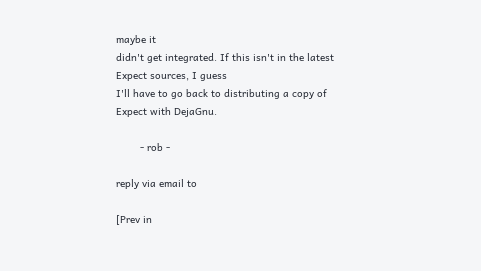maybe it
didn't get integrated. If this isn't in the latest Expect sources, I guess
I'll have to go back to distributing a copy of Expect with DejaGnu.

        - rob -

reply via email to

[Prev in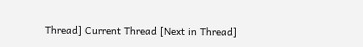Thread] Current Thread [Next in Thread]